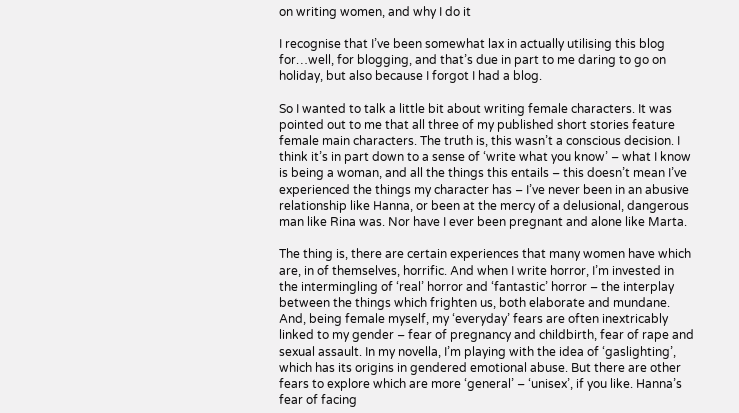on writing women, and why I do it

I recognise that I’ve been somewhat lax in actually utilising this blog for…well, for blogging, and that’s due in part to me daring to go on holiday, but also because I forgot I had a blog.

So I wanted to talk a little bit about writing female characters. It was pointed out to me that all three of my published short stories feature female main characters. The truth is, this wasn’t a conscious decision. I think it’s in part down to a sense of ‘write what you know’ – what I know is being a woman, and all the things this entails – this doesn’t mean I’ve experienced the things my character has – I’ve never been in an abusive relationship like Hanna, or been at the mercy of a delusional, dangerous man like Rina was. Nor have I ever been pregnant and alone like Marta.

The thing is, there are certain experiences that many women have which are, in of themselves, horrific. And when I write horror, I’m invested in the intermingling of ‘real’ horror and ‘fantastic’ horror – the interplay between the things which frighten us, both elaborate and mundane. And, being female myself, my ‘everyday’ fears are often inextricably linked to my gender – fear of pregnancy and childbirth, fear of rape and sexual assault. In my novella, I’m playing with the idea of ‘gaslighting’, which has its origins in gendered emotional abuse. But there are other fears to explore which are more ‘general’ – ‘unisex’, if you like. Hanna’s fear of facing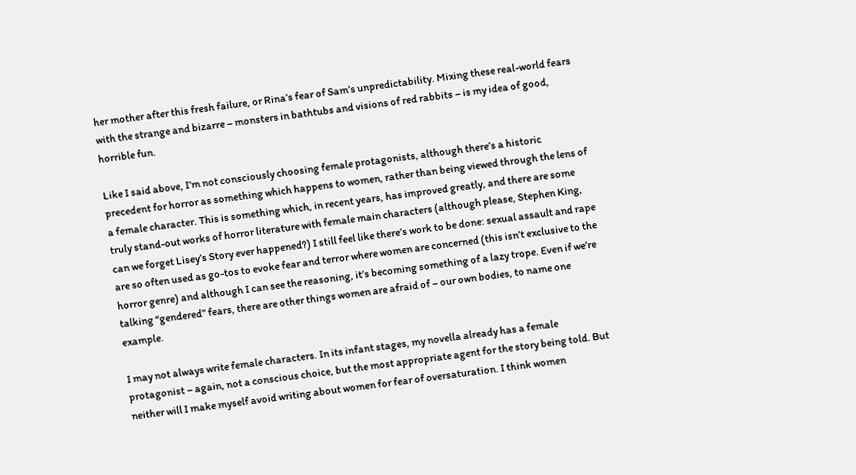her mother after this fresh failure, or Rina’s fear of Sam’s unpredictability. Mixing these real-world fears with the strange and bizarre – monsters in bathtubs and visions of red rabbits – is my idea of good, horrible fun.

Like I said above, I’m not consciously choosing female protagonists, although there’s a historic precedent for horror as something which happens to women, rather than being viewed through the lens of a female character. This is something which, in recent years, has improved greatly, and there are some truly stand-out works of horror literature with female main characters (although please, Stephen King, can we forget Lisey’s Story ever happened?) I still feel like there’s work to be done: sexual assault and rape are so often used as go-tos to evoke fear and terror where women are concerned (this isn’t exclusive to the horror genre) and although I can see the reasoning, it’s becoming something of a lazy trope. Even if we’re talking “gendered” fears, there are other things women are afraid of – our own bodies, to name one example.

I may not always write female characters. In its infant stages, my novella already has a female protagonist – again, not a conscious choice, but the most appropriate agent for the story being told. But neither will I make myself avoid writing about women for fear of oversaturation. I think women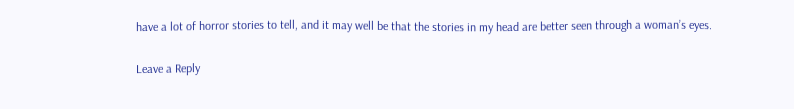have a lot of horror stories to tell, and it may well be that the stories in my head are better seen through a woman’s eyes.

Leave a Reply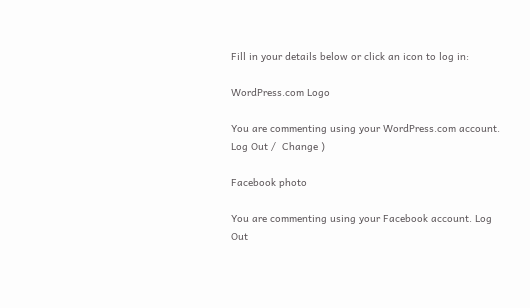Fill in your details below or click an icon to log in:

WordPress.com Logo

You are commenting using your WordPress.com account. Log Out /  Change )

Facebook photo

You are commenting using your Facebook account. Log Out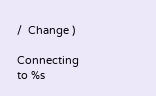/  Change )

Connecting to %s